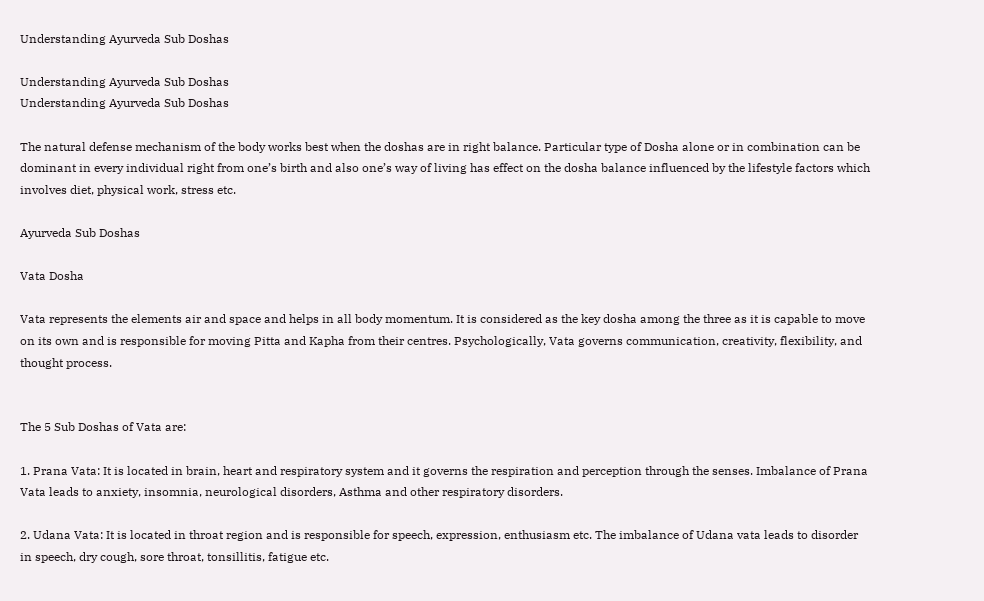Understanding Ayurveda Sub Doshas

Understanding Ayurveda Sub Doshas
Understanding Ayurveda Sub Doshas

The natural defense mechanism of the body works best when the doshas are in right balance. Particular type of Dosha alone or in combination can be dominant in every individual right from one’s birth and also one’s way of living has effect on the dosha balance influenced by the lifestyle factors which involves diet, physical work, stress etc.

Ayurveda Sub Doshas

Vata Dosha

Vata represents the elements air and space and helps in all body momentum. It is considered as the key dosha among the three as it is capable to move on its own and is responsible for moving Pitta and Kapha from their centres. Psychologically, Vata governs communication, creativity, flexibility, and thought process.


The 5 Sub Doshas of Vata are:

1. Prana Vata: It is located in brain, heart and respiratory system and it governs the respiration and perception through the senses. Imbalance of Prana Vata leads to anxiety, insomnia, neurological disorders, Asthma and other respiratory disorders.

2. Udana Vata: It is located in throat region and is responsible for speech, expression, enthusiasm etc. The imbalance of Udana vata leads to disorder in speech, dry cough, sore throat, tonsillitis, fatigue etc.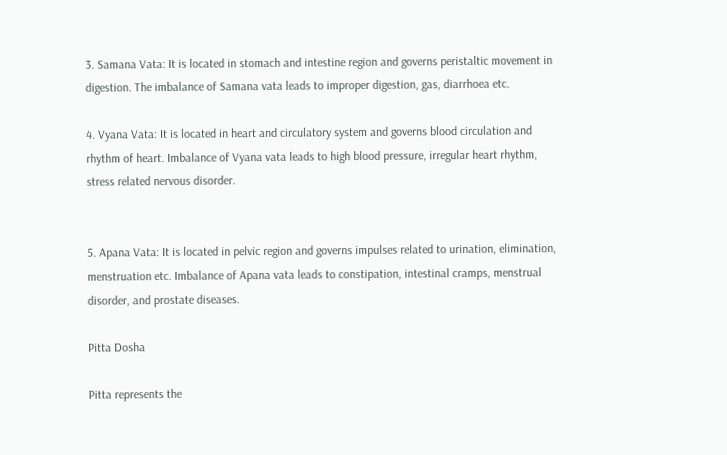3. Samana Vata: It is located in stomach and intestine region and governs peristaltic movement in digestion. The imbalance of Samana vata leads to improper digestion, gas, diarrhoea etc.

4. Vyana Vata: It is located in heart and circulatory system and governs blood circulation and rhythm of heart. Imbalance of Vyana vata leads to high blood pressure, irregular heart rhythm, stress related nervous disorder.


5. Apana Vata: It is located in pelvic region and governs impulses related to urination, elimination, menstruation etc. Imbalance of Apana vata leads to constipation, intestinal cramps, menstrual disorder, and prostate diseases.

Pitta Dosha

Pitta represents the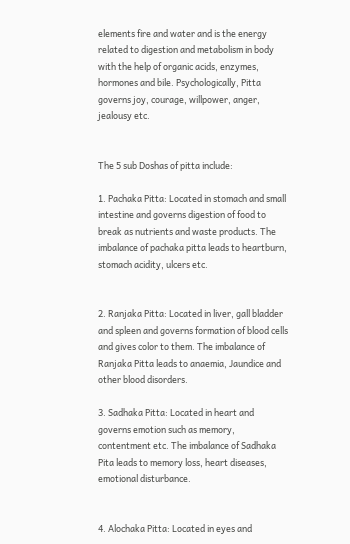elements fire and water and is the energy related to digestion and metabolism in body with the help of organic acids, enzymes, hormones and bile. Psychologically, Pitta governs joy, courage, willpower, anger, jealousy etc.


The 5 sub Doshas of pitta include:

1. Pachaka Pitta: Located in stomach and small intestine and governs digestion of food to break as nutrients and waste products. The imbalance of pachaka pitta leads to heartburn, stomach acidity, ulcers etc.


2. Ranjaka Pitta: Located in liver, gall bladder and spleen and governs formation of blood cells and gives color to them. The imbalance of Ranjaka Pitta leads to anaemia, Jaundice and other blood disorders.

3. Sadhaka Pitta: Located in heart and governs emotion such as memory, contentment etc. The imbalance of Sadhaka Pita leads to memory loss, heart diseases, emotional disturbance.


4. Alochaka Pitta: Located in eyes and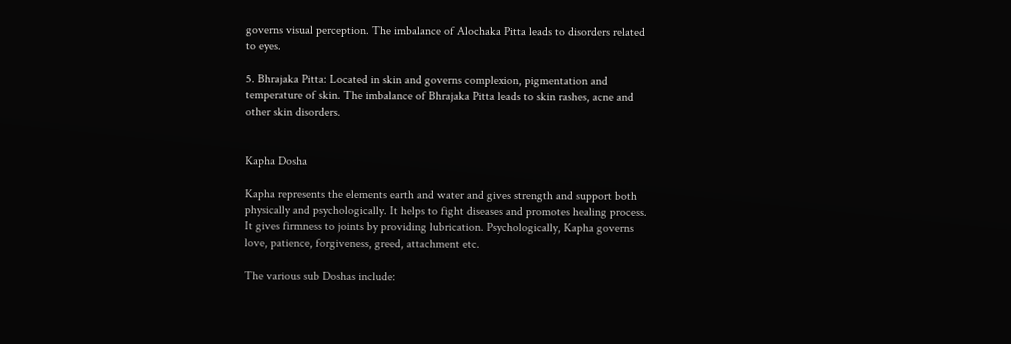governs visual perception. The imbalance of Alochaka Pitta leads to disorders related to eyes.

5. Bhrajaka Pitta: Located in skin and governs complexion, pigmentation and temperature of skin. The imbalance of Bhrajaka Pitta leads to skin rashes, acne and other skin disorders.


Kapha Dosha

Kapha represents the elements earth and water and gives strength and support both physically and psychologically. It helps to fight diseases and promotes healing process. It gives firmness to joints by providing lubrication. Psychologically, Kapha governs love, patience, forgiveness, greed, attachment etc.

The various sub Doshas include: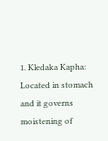1. Kledaka Kapha: Located in stomach and it governs moistening of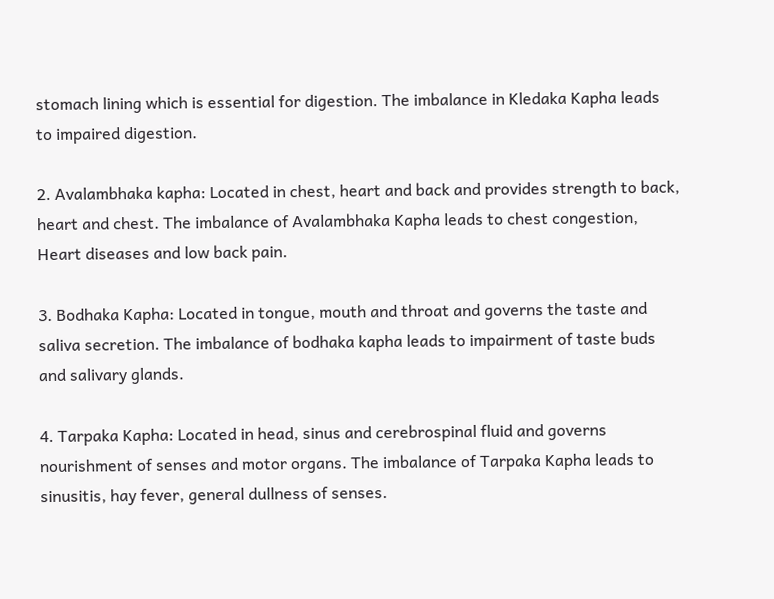stomach lining which is essential for digestion. The imbalance in Kledaka Kapha leads to impaired digestion.

2. Avalambhaka kapha: Located in chest, heart and back and provides strength to back, heart and chest. The imbalance of Avalambhaka Kapha leads to chest congestion, Heart diseases and low back pain.

3. Bodhaka Kapha: Located in tongue, mouth and throat and governs the taste and saliva secretion. The imbalance of bodhaka kapha leads to impairment of taste buds and salivary glands.

4. Tarpaka Kapha: Located in head, sinus and cerebrospinal fluid and governs nourishment of senses and motor organs. The imbalance of Tarpaka Kapha leads to sinusitis, hay fever, general dullness of senses.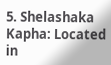5. Shelashaka Kapha: Located in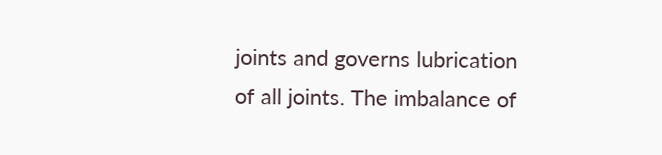joints and governs lubrication of all joints. The imbalance of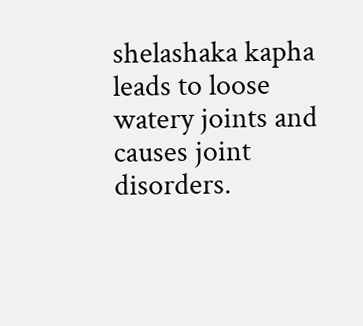shelashaka kapha leads to loose watery joints and causes joint disorders.